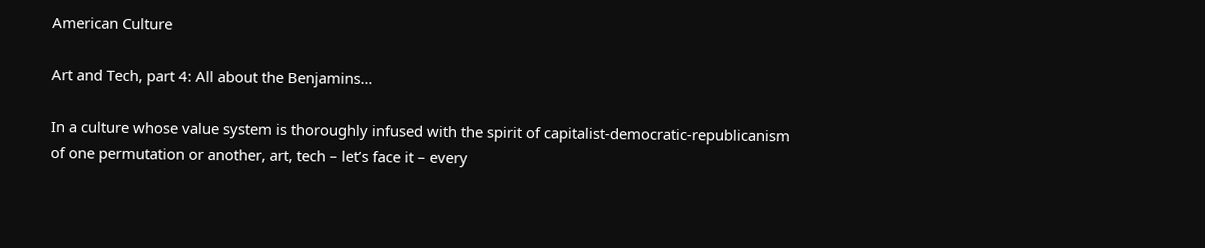American Culture

Art and Tech, part 4: All about the Benjamins…

In a culture whose value system is thoroughly infused with the spirit of capitalist-democratic-republicanism of one permutation or another, art, tech – let’s face it – every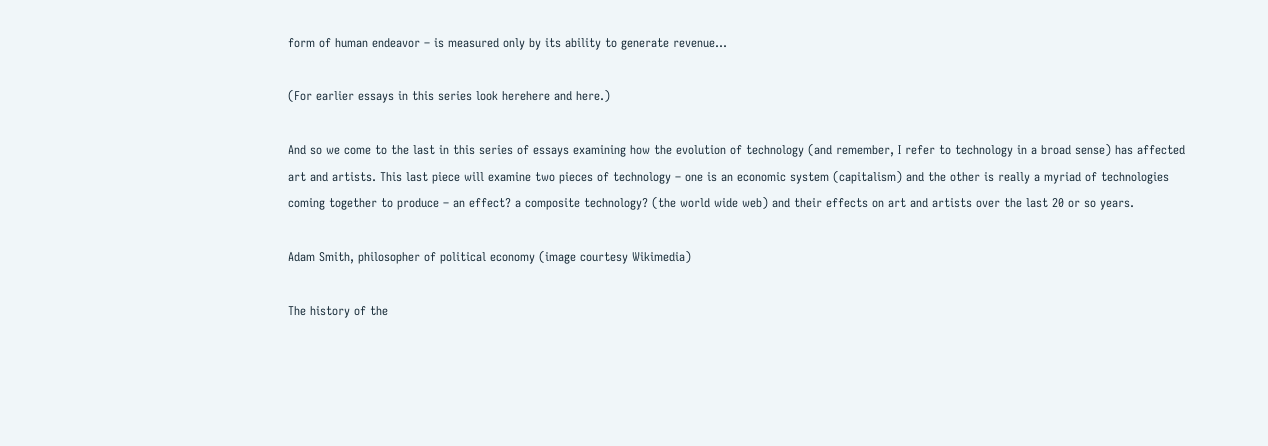form of human endeavor – is measured only by its ability to generate revenue…

(For earlier essays in this series look herehere and here.)

And so we come to the last in this series of essays examining how the evolution of technology (and remember, I refer to technology in a broad sense) has affected art and artists. This last piece will examine two pieces of technology – one is an economic system (capitalism) and the other is really a myriad of technologies coming together to produce – an effect? a composite technology? (the world wide web) and their effects on art and artists over the last 20 or so years.

Adam Smith, philosopher of political economy (image courtesy Wikimedia)

The history of the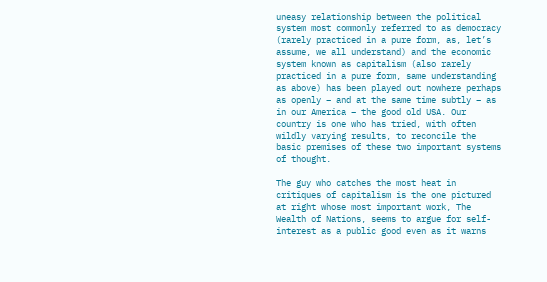uneasy relationship between the political system most commonly referred to as democracy (rarely practiced in a pure form, as, let’s assume, we all understand) and the economic system known as capitalism (also rarely practiced in a pure form, same understanding as above) has been played out nowhere perhaps as openly – and at the same time subtly – as in our America – the good old USA. Our country is one who has tried, with often wildly varying results, to reconcile the basic premises of these two important systems of thought.

The guy who catches the most heat in critiques of capitalism is the one pictured at right whose most important work, The Wealth of Nations, seems to argue for self-interest as a public good even as it warns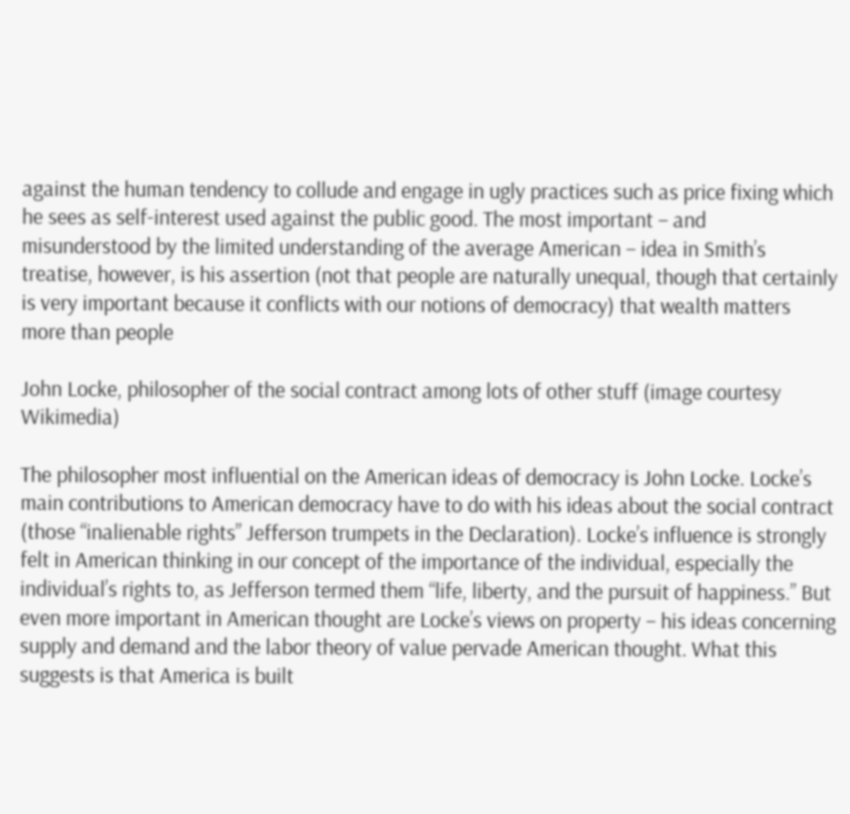against the human tendency to collude and engage in ugly practices such as price fixing which he sees as self-interest used against the public good. The most important – and misunderstood by the limited understanding of the average American – idea in Smith’s treatise, however, is his assertion (not that people are naturally unequal, though that certainly is very important because it conflicts with our notions of democracy) that wealth matters more than people

John Locke, philosopher of the social contract among lots of other stuff (image courtesy Wikimedia)

The philosopher most influential on the American ideas of democracy is John Locke. Locke’s main contributions to American democracy have to do with his ideas about the social contract (those “inalienable rights” Jefferson trumpets in the Declaration). Locke’s influence is strongly felt in American thinking in our concept of the importance of the individual, especially the individual’s rights to, as Jefferson termed them “life, liberty, and the pursuit of happiness.” But even more important in American thought are Locke’s views on property – his ideas concerning supply and demand and the labor theory of value pervade American thought. What this suggests is that America is built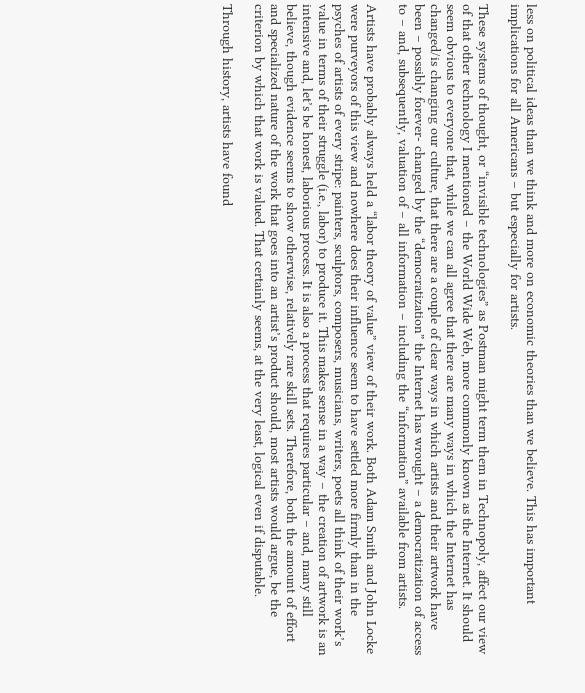less on political ideas than we think and more on economic theories than we believe. This has important implications for all Americans – but especially for artists.

These systems of thought, or “invisible technologies” as Postman might term them in Technopoly, affect our view of that other technology I mentioned – the World Wide Web, more commonly known as the Internet. It should seem obvious to everyone that, while we can all agree that there are many ways in which the Internet has changed/is changing our culture, that there are a couple of clear ways in which artists and their artwork have been – possibly forever- changed by the “democratization” the Internet has wrought – a democratization of access to – and, subsequently, valuation of – all information – including the “information” available from artists.

Artists have probably always held a “labor theory of value” view of their work. Both Adam Smith and John Locke were purveyors of this view and nowhere does their influence seem to have settled more firmly than in the psyches of artists of every stripe: painters, sculptors, composers, musicians, writers, poets all think of their work’s value in terms of their struggle (i.e., labor) to produce it. This makes sense in a way – the creation of artwork is an intensive and, let’s be honest, laborious process. It is also a process that requires particular – and, many still believe, though evidence seems to show otherwise, relatively rare skill sets. Therefore, both the amount of effort and specialized nature of the work that goes into an artist’s product should, most artists would argue, be the criterion by which that work is valued. That certainly seems, at the very least, logical even if disputable.

Through history, artists have found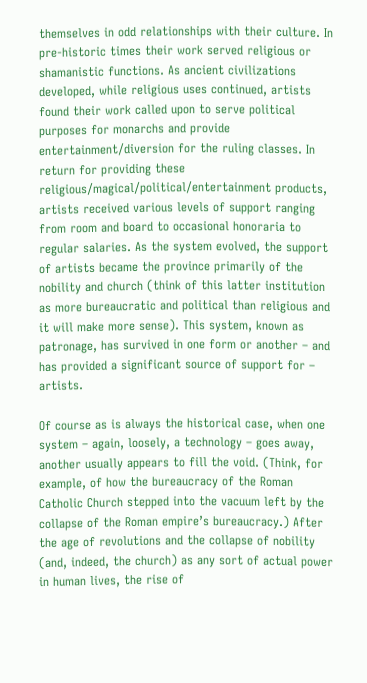themselves in odd relationships with their culture. In pre-historic times their work served religious or shamanistic functions. As ancient civilizations developed, while religious uses continued, artists found their work called upon to serve political purposes for monarchs and provide entertainment/diversion for the ruling classes. In return for providing these religious/magical/political/entertainment products, artists received various levels of support ranging from room and board to occasional honoraria to regular salaries. As the system evolved, the support of artists became the province primarily of the nobility and church (think of this latter institution as more bureaucratic and political than religious and it will make more sense). This system, known as patronage, has survived in one form or another – and has provided a significant source of support for – artists.

Of course as is always the historical case, when one system – again, loosely, a technology – goes away, another usually appears to fill the void. (Think, for example, of how the bureaucracy of the Roman Catholic Church stepped into the vacuum left by the collapse of the Roman empire’s bureaucracy.) After the age of revolutions and the collapse of nobility (and, indeed, the church) as any sort of actual power in human lives, the rise of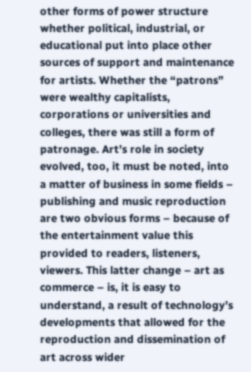other forms of power structure whether political, industrial, or educational put into place other sources of support and maintenance for artists. Whether the “patrons” were wealthy capitalists, corporations or universities and colleges, there was still a form of patronage. Art’s role in society evolved, too, it must be noted, into a matter of business in some fields – publishing and music reproduction are two obvious forms – because of the entertainment value this provided to readers, listeners, viewers. This latter change – art as commerce – is, it is easy to understand, a result of technology’s developments that allowed for the reproduction and dissemination of art across wider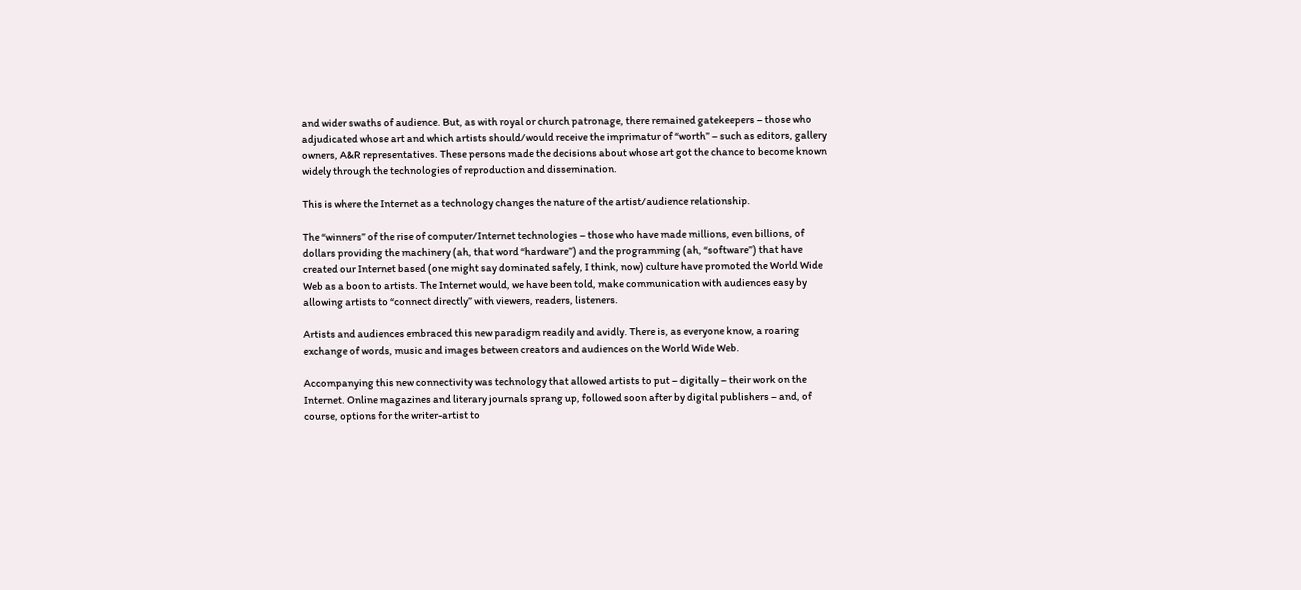and wider swaths of audience. But, as with royal or church patronage, there remained gatekeepers – those who adjudicated whose art and which artists should/would receive the imprimatur of “worth” – such as editors, gallery owners, A&R representatives. These persons made the decisions about whose art got the chance to become known widely through the technologies of reproduction and dissemination.

This is where the Internet as a technology changes the nature of the artist/audience relationship.

The “winners” of the rise of computer/Internet technologies – those who have made millions, even billions, of dollars providing the machinery (ah, that word “hardware”) and the programming (ah, “software”) that have created our Internet based (one might say dominated safely, I think, now) culture have promoted the World Wide Web as a boon to artists. The Internet would, we have been told, make communication with audiences easy by allowing artists to “connect directly” with viewers, readers, listeners.

Artists and audiences embraced this new paradigm readily and avidly. There is, as everyone know, a roaring exchange of words, music and images between creators and audiences on the World Wide Web.

Accompanying this new connectivity was technology that allowed artists to put – digitally – their work on the Internet. Online magazines and literary journals sprang up, followed soon after by digital publishers – and, of course, options for the writer-artist to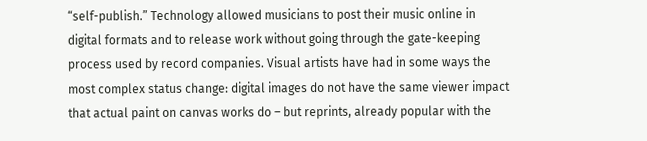“self-publish.” Technology allowed musicians to post their music online in digital formats and to release work without going through the gate-keeping process used by record companies. Visual artists have had in some ways the most complex status change: digital images do not have the same viewer impact that actual paint on canvas works do – but reprints, already popular with the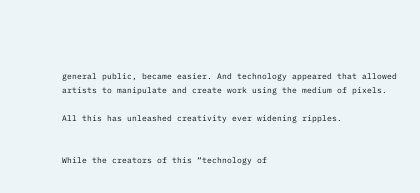general public, became easier. And technology appeared that allowed artists to manipulate and create work using the medium of pixels.

All this has unleashed creativity ever widening ripples.


While the creators of this “technology of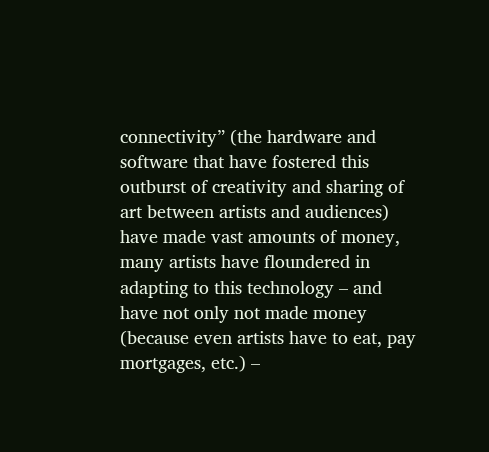connectivity” (the hardware and software that have fostered this outburst of creativity and sharing of art between artists and audiences) have made vast amounts of money, many artists have floundered in adapting to this technology – and have not only not made money (because even artists have to eat, pay mortgages, etc.) –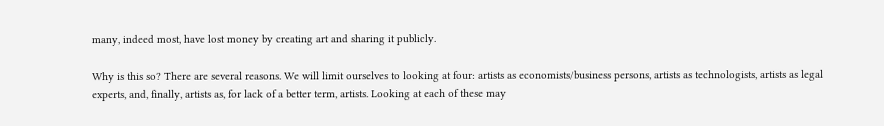many, indeed most, have lost money by creating art and sharing it publicly.

Why is this so? There are several reasons. We will limit ourselves to looking at four: artists as economists/business persons, artists as technologists, artists as legal experts, and, finally, artists as, for lack of a better term, artists. Looking at each of these may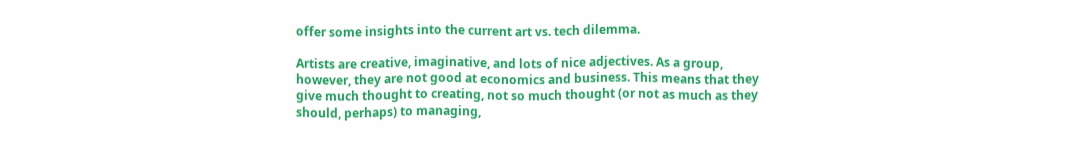offer some insights into the current art vs. tech dilemma.

Artists are creative, imaginative, and lots of nice adjectives. As a group, however, they are not good at economics and business. This means that they give much thought to creating, not so much thought (or not as much as they should, perhaps) to managing,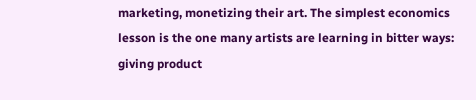marketing, monetizing their art. The simplest economics lesson is the one many artists are learning in bitter ways: giving product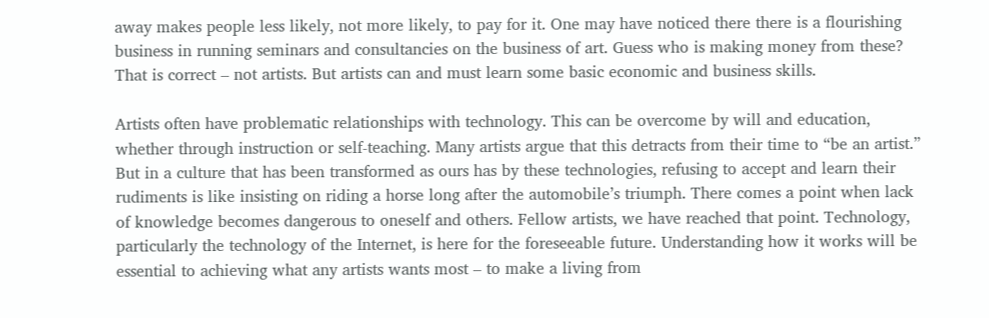away makes people less likely, not more likely, to pay for it. One may have noticed there there is a flourishing business in running seminars and consultancies on the business of art. Guess who is making money from these? That is correct – not artists. But artists can and must learn some basic economic and business skills.

Artists often have problematic relationships with technology. This can be overcome by will and education, whether through instruction or self-teaching. Many artists argue that this detracts from their time to “be an artist.” But in a culture that has been transformed as ours has by these technologies, refusing to accept and learn their rudiments is like insisting on riding a horse long after the automobile’s triumph. There comes a point when lack of knowledge becomes dangerous to oneself and others. Fellow artists, we have reached that point. Technology, particularly the technology of the Internet, is here for the foreseeable future. Understanding how it works will be essential to achieving what any artists wants most – to make a living from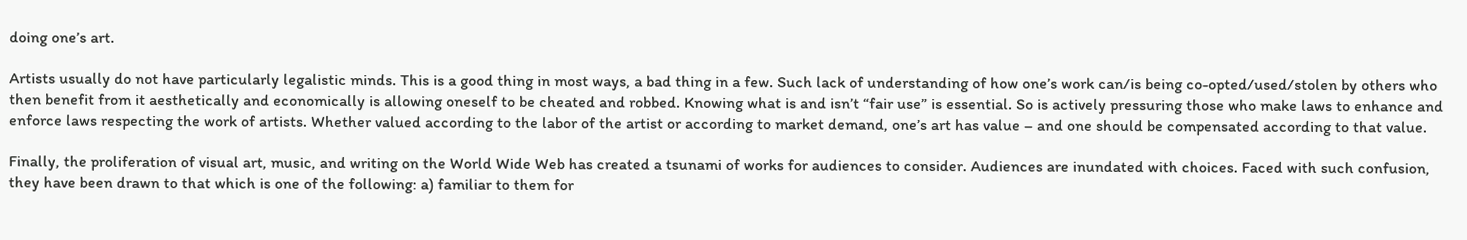doing one’s art.

Artists usually do not have particularly legalistic minds. This is a good thing in most ways, a bad thing in a few. Such lack of understanding of how one’s work can/is being co-opted/used/stolen by others who then benefit from it aesthetically and economically is allowing oneself to be cheated and robbed. Knowing what is and isn’t “fair use” is essential. So is actively pressuring those who make laws to enhance and enforce laws respecting the work of artists. Whether valued according to the labor of the artist or according to market demand, one’s art has value – and one should be compensated according to that value.

Finally, the proliferation of visual art, music, and writing on the World Wide Web has created a tsunami of works for audiences to consider. Audiences are inundated with choices. Faced with such confusion, they have been drawn to that which is one of the following: a) familiar to them for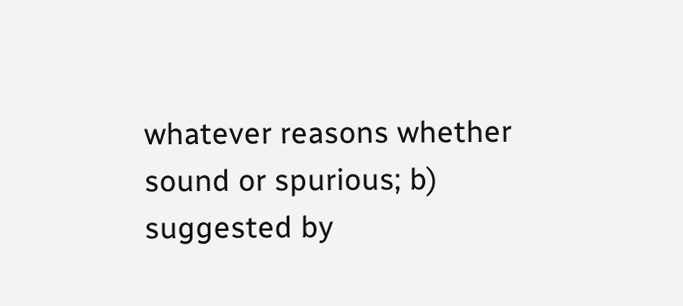whatever reasons whether sound or spurious; b) suggested by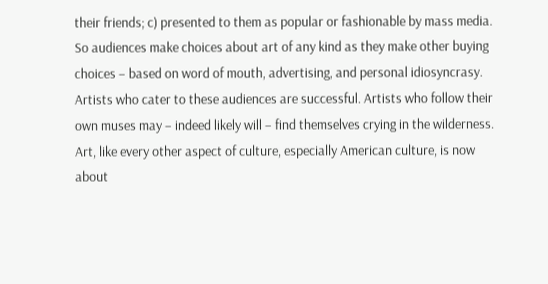their friends; c) presented to them as popular or fashionable by mass media. So audiences make choices about art of any kind as they make other buying choices – based on word of mouth, advertising, and personal idiosyncrasy. Artists who cater to these audiences are successful. Artists who follow their own muses may – indeed likely will – find themselves crying in the wilderness. Art, like every other aspect of culture, especially American culture, is now about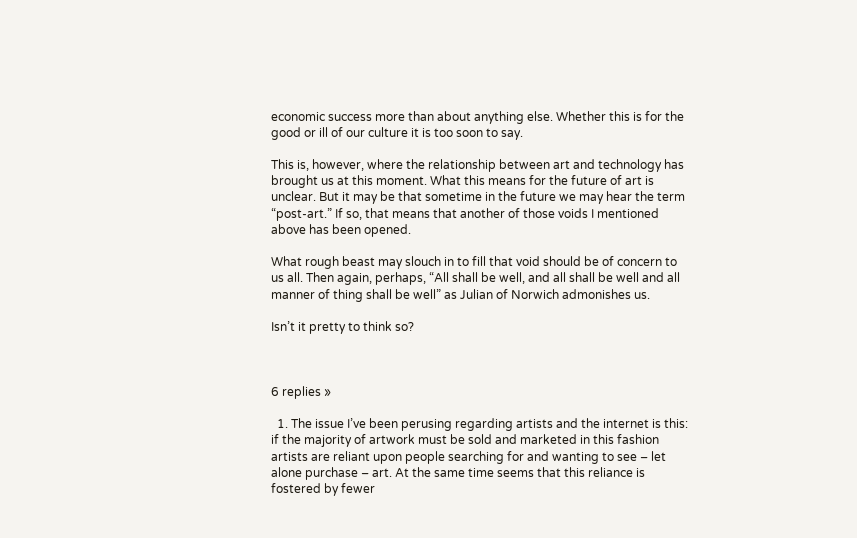economic success more than about anything else. Whether this is for the good or ill of our culture it is too soon to say.

This is, however, where the relationship between art and technology has brought us at this moment. What this means for the future of art is unclear. But it may be that sometime in the future we may hear the term “post-art.” If so, that means that another of those voids I mentioned above has been opened.

What rough beast may slouch in to fill that void should be of concern to us all. Then again, perhaps, “All shall be well, and all shall be well and all manner of thing shall be well” as Julian of Norwich admonishes us.

Isn’t it pretty to think so?



6 replies »

  1. The issue I’ve been perusing regarding artists and the internet is this: if the majority of artwork must be sold and marketed in this fashion artists are reliant upon people searching for and wanting to see – let alone purchase – art. At the same time seems that this reliance is fostered by fewer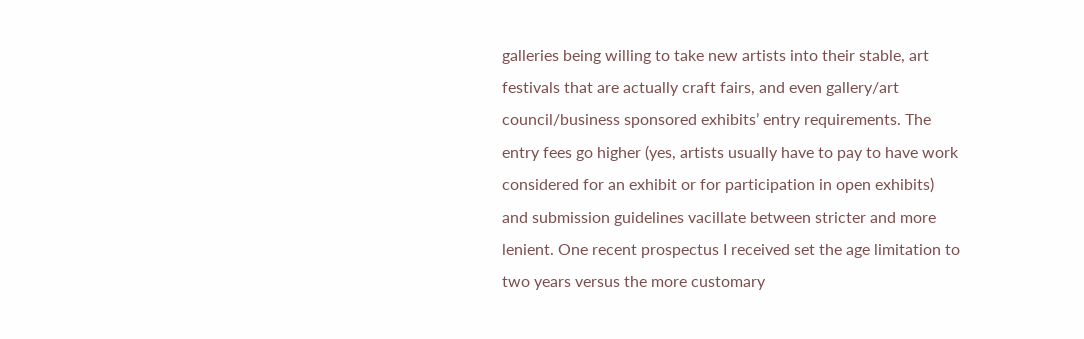galleries being willing to take new artists into their stable, art festivals that are actually craft fairs, and even gallery/art council/business sponsored exhibits’ entry requirements. The entry fees go higher (yes, artists usually have to pay to have work considered for an exhibit or for participation in open exhibits) and submission guidelines vacillate between stricter and more lenient. One recent prospectus I received set the age limitation to two years versus the more customary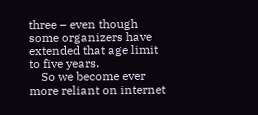three – even though some organizers have extended that age limit to five years.
    So we become ever more reliant on internet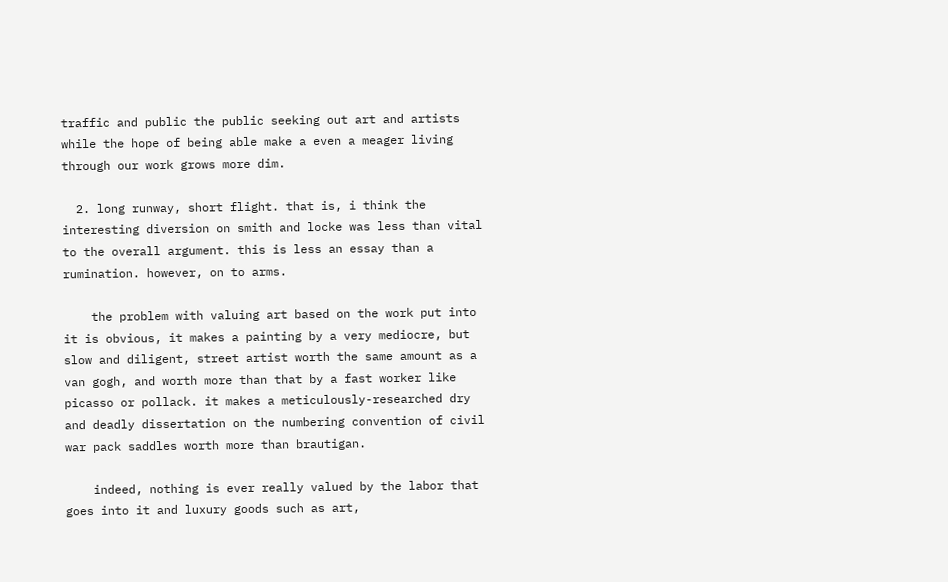traffic and public the public seeking out art and artists while the hope of being able make a even a meager living through our work grows more dim.

  2. long runway, short flight. that is, i think the interesting diversion on smith and locke was less than vital to the overall argument. this is less an essay than a rumination. however, on to arms.

    the problem with valuing art based on the work put into it is obvious, it makes a painting by a very mediocre, but slow and diligent, street artist worth the same amount as a van gogh, and worth more than that by a fast worker like picasso or pollack. it makes a meticulously-researched dry and deadly dissertation on the numbering convention of civil war pack saddles worth more than brautigan.

    indeed, nothing is ever really valued by the labor that goes into it and luxury goods such as art,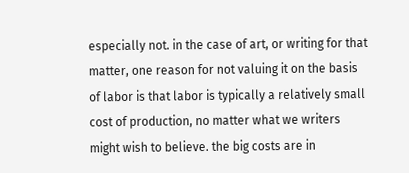especially not. in the case of art, or writing for that matter, one reason for not valuing it on the basis of labor is that labor is typically a relatively small cost of production, no matter what we writers might wish to believe. the big costs are in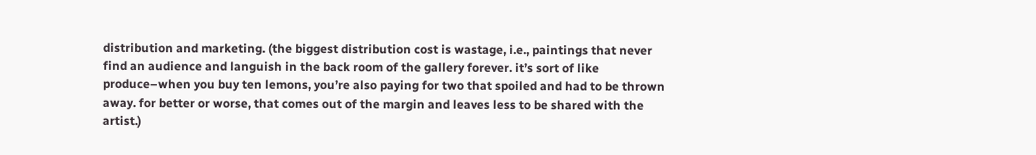distribution and marketing. (the biggest distribution cost is wastage, i.e., paintings that never find an audience and languish in the back room of the gallery forever. it’s sort of like produce–when you buy ten lemons, you’re also paying for two that spoiled and had to be thrown away. for better or worse, that comes out of the margin and leaves less to be shared with the artist.)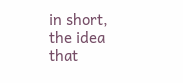in short, the idea that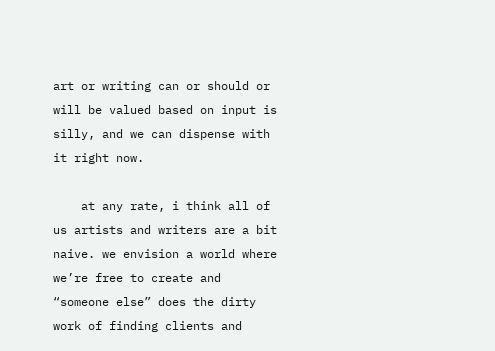art or writing can or should or will be valued based on input is silly, and we can dispense with it right now.

    at any rate, i think all of us artists and writers are a bit naive. we envision a world where we’re free to create and “someone else” does the dirty work of finding clients and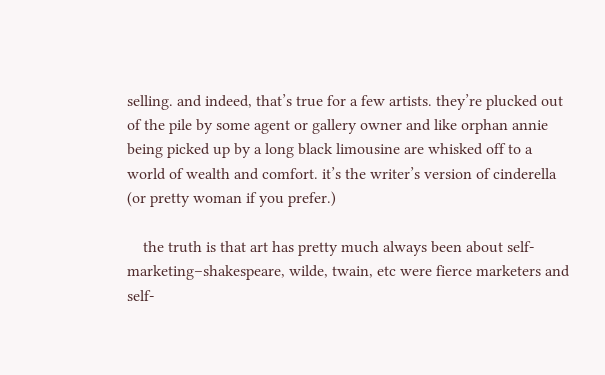selling. and indeed, that’s true for a few artists. they’re plucked out of the pile by some agent or gallery owner and like orphan annie being picked up by a long black limousine are whisked off to a world of wealth and comfort. it’s the writer’s version of cinderella (or pretty woman if you prefer.)

    the truth is that art has pretty much always been about self-marketing–shakespeare, wilde, twain, etc were fierce marketers and self-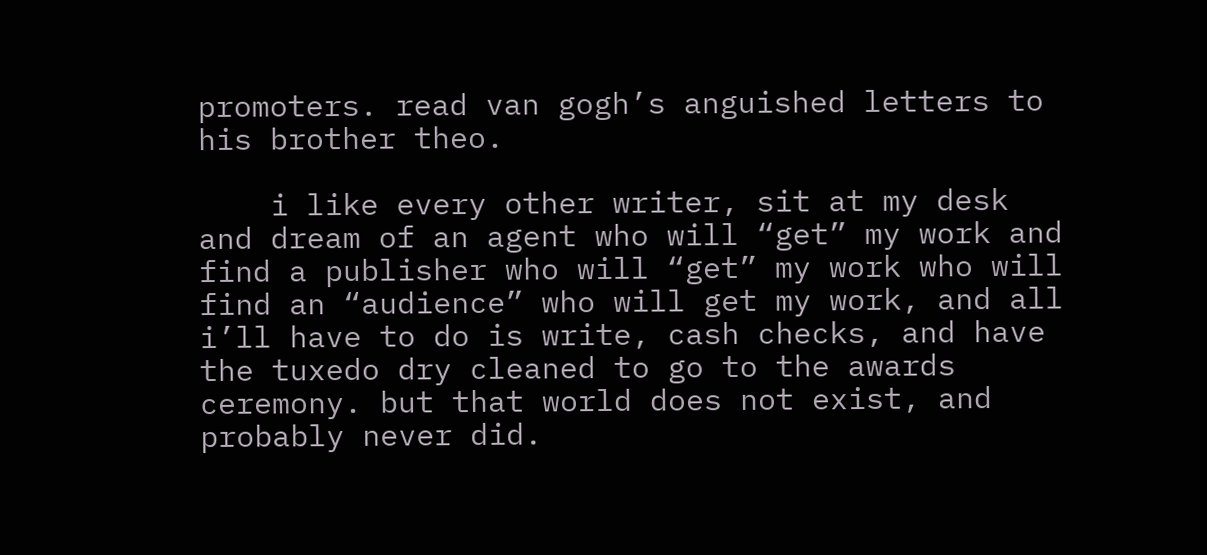promoters. read van gogh’s anguished letters to his brother theo.

    i like every other writer, sit at my desk and dream of an agent who will “get” my work and find a publisher who will “get” my work who will find an “audience” who will get my work, and all i’ll have to do is write, cash checks, and have the tuxedo dry cleaned to go to the awards ceremony. but that world does not exist, and probably never did.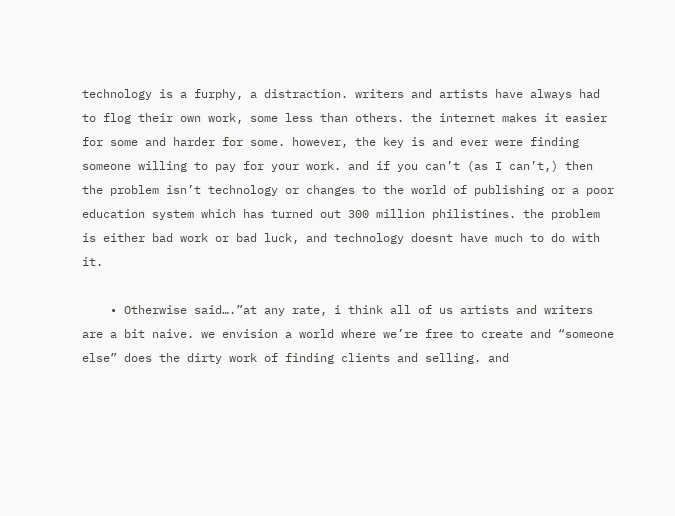technology is a furphy, a distraction. writers and artists have always had to flog their own work, some less than others. the internet makes it easier for some and harder for some. however, the key is and ever were finding someone willing to pay for your work. and if you can’t (as I can’t,) then the problem isn’t technology or changes to the world of publishing or a poor education system which has turned out 300 million philistines. the problem is either bad work or bad luck, and technology doesnt have much to do with it.

    • Otherwise said….”at any rate, i think all of us artists and writers are a bit naive. we envision a world where we’re free to create and “someone else” does the dirty work of finding clients and selling. and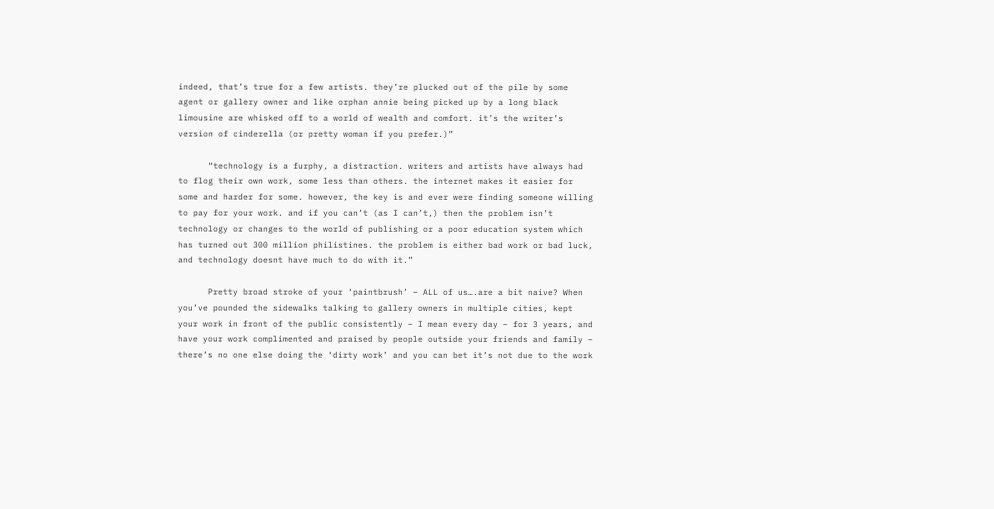indeed, that’s true for a few artists. they’re plucked out of the pile by some agent or gallery owner and like orphan annie being picked up by a long black limousine are whisked off to a world of wealth and comfort. it’s the writer’s version of cinderella (or pretty woman if you prefer.)”

      “technology is a furphy, a distraction. writers and artists have always had to flog their own work, some less than others. the internet makes it easier for some and harder for some. however, the key is and ever were finding someone willing to pay for your work. and if you can’t (as I can’t,) then the problem isn’t technology or changes to the world of publishing or a poor education system which has turned out 300 million philistines. the problem is either bad work or bad luck, and technology doesnt have much to do with it.”

      Pretty broad stroke of your ‘paintbrush’ – ALL of us….are a bit naive? When you’ve pounded the sidewalks talking to gallery owners in multiple cities, kept your work in front of the public consistently – I mean every day – for 3 years, and have your work complimented and praised by people outside your friends and family – there’s no one else doing the ‘dirty work’ and you can bet it’s not due to the work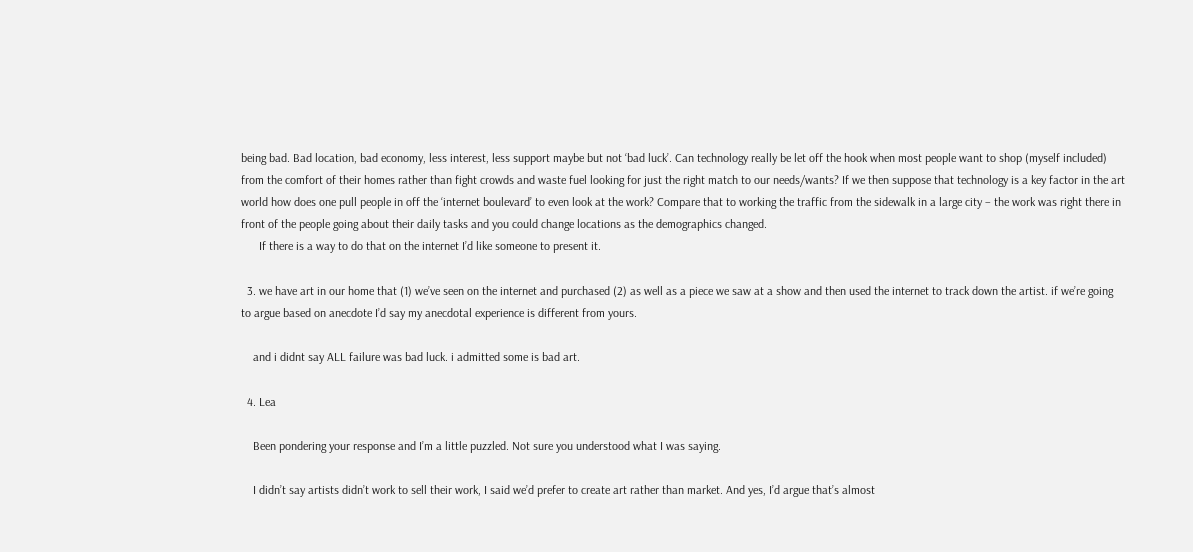being bad. Bad location, bad economy, less interest, less support maybe but not ‘bad luck’. Can technology really be let off the hook when most people want to shop (myself included) from the comfort of their homes rather than fight crowds and waste fuel looking for just the right match to our needs/wants? If we then suppose that technology is a key factor in the art world how does one pull people in off the ‘internet boulevard’ to even look at the work? Compare that to working the traffic from the sidewalk in a large city – the work was right there in front of the people going about their daily tasks and you could change locations as the demographics changed.
      If there is a way to do that on the internet I’d like someone to present it.

  3. we have art in our home that (1) we’ve seen on the internet and purchased (2) as well as a piece we saw at a show and then used the internet to track down the artist. if we’re going to argue based on anecdote I’d say my anecdotal experience is different from yours.

    and i didnt say ALL failure was bad luck. i admitted some is bad art.

  4. Lea

    Been pondering your response and I’m a little puzzled. Not sure you understood what I was saying.

    I didn’t say artists didn’t work to sell their work, I said we’d prefer to create art rather than market. And yes, I’d argue that’s almost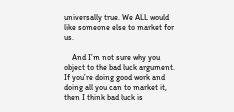universally true. We ALL would like someone else to market for us.

    And I’m not sure why you object to the bad luck argument. If you’re doing good work and doing all you can to market it, then I think bad luck is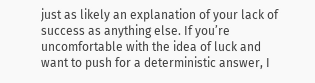just as likely an explanation of your lack of success as anything else. If you’re uncomfortable with the idea of luck and want to push for a deterministic answer, I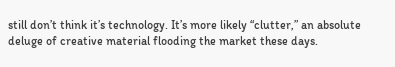still don’t think it’s technology. It’s more likely “clutter,” an absolute deluge of creative material flooding the market these days.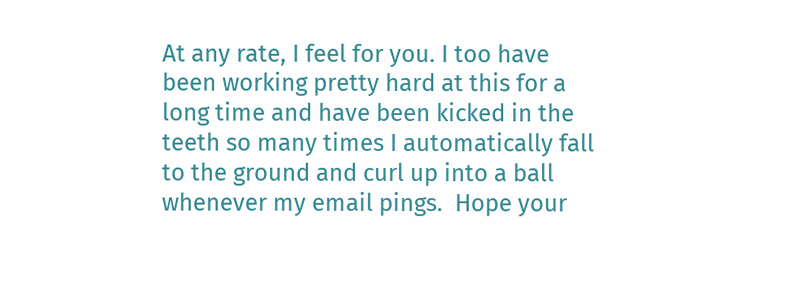At any rate, I feel for you. I too have been working pretty hard at this for a long time and have been kicked in the teeth so many times I automatically fall to the ground and curl up into a ball whenever my email pings.  Hope your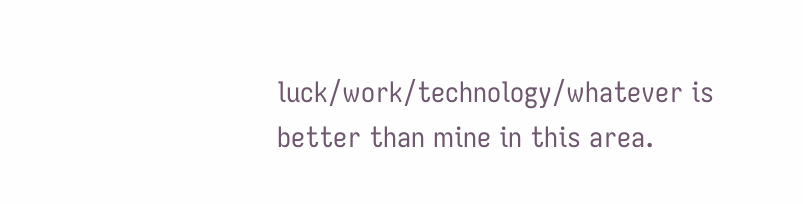luck/work/technology/whatever is better than mine in this area.